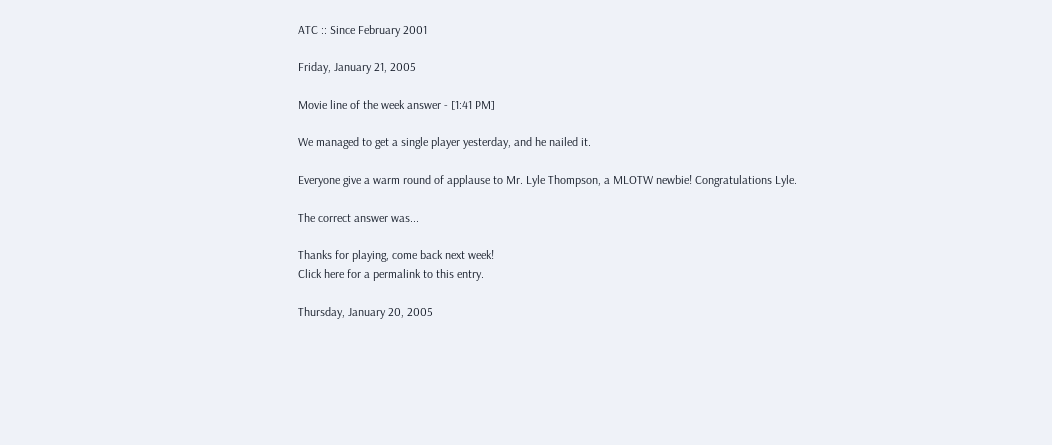ATC :: Since February 2001

Friday, January 21, 2005

Movie line of the week answer - [1:41 PM]

We managed to get a single player yesterday, and he nailed it.

Everyone give a warm round of applause to Mr. Lyle Thompson, a MLOTW newbie! Congratulations Lyle.

The correct answer was...

Thanks for playing, come back next week!
Click here for a permalink to this entry.

Thursday, January 20, 2005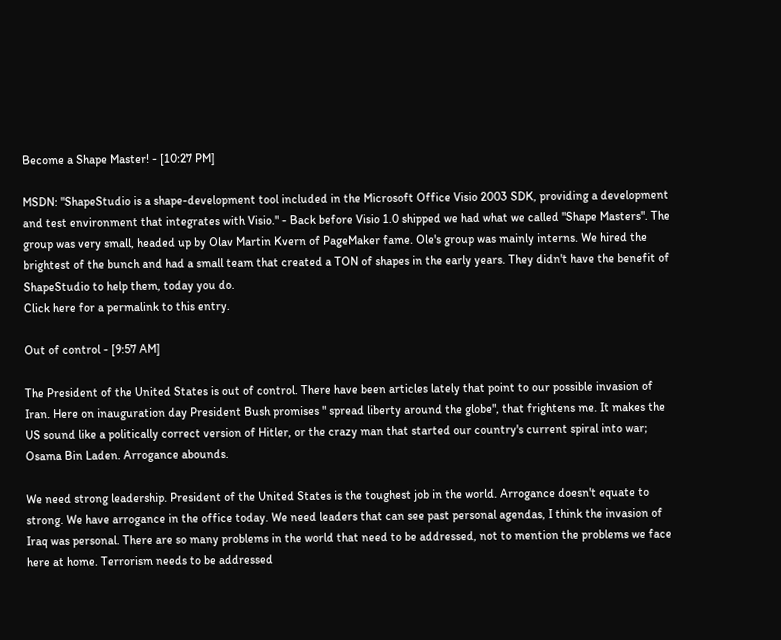Become a Shape Master! - [10:27 PM]

MSDN: "ShapeStudio is a shape-development tool included in the Microsoft Office Visio 2003 SDK, providing a development and test environment that integrates with Visio." - Back before Visio 1.0 shipped we had what we called "Shape Masters". The group was very small, headed up by Olav Martin Kvern of PageMaker fame. Ole's group was mainly interns. We hired the brightest of the bunch and had a small team that created a TON of shapes in the early years. They didn't have the benefit of ShapeStudio to help them, today you do.
Click here for a permalink to this entry.

Out of control - [9:57 AM]

The President of the United States is out of control. There have been articles lately that point to our possible invasion of Iran. Here on inauguration day President Bush promises " spread liberty around the globe", that frightens me. It makes the US sound like a politically correct version of Hitler, or the crazy man that started our country's current spiral into war; Osama Bin Laden. Arrogance abounds.

We need strong leadership. President of the United States is the toughest job in the world. Arrogance doesn't equate to strong. We have arrogance in the office today. We need leaders that can see past personal agendas, I think the invasion of Iraq was personal. There are so many problems in the world that need to be addressed, not to mention the problems we face here at home. Terrorism needs to be addressed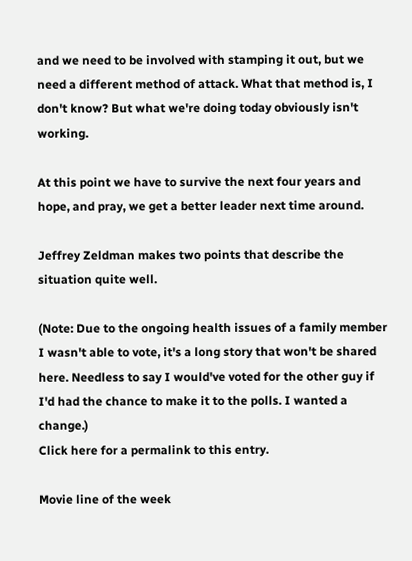and we need to be involved with stamping it out, but we need a different method of attack. What that method is, I don't know? But what we're doing today obviously isn't working.

At this point we have to survive the next four years and hope, and pray, we get a better leader next time around.

Jeffrey Zeldman makes two points that describe the situation quite well.

(Note: Due to the ongoing health issues of a family member I wasn't able to vote, it's a long story that won't be shared here. Needless to say I would've voted for the other guy if I'd had the chance to make it to the polls. I wanted a change.)
Click here for a permalink to this entry.

Movie line of the week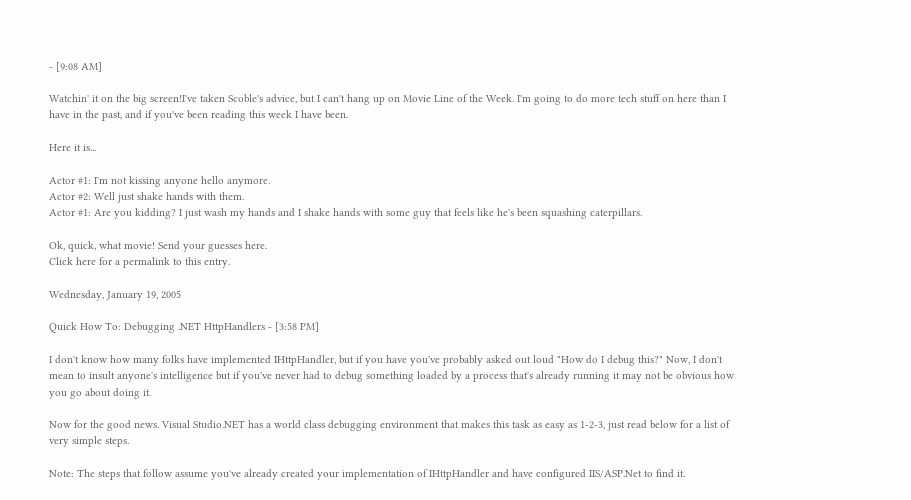- [9:08 AM]

Watchin' it on the big screen!I've taken Scoble's advice, but I can't hang up on Movie Line of the Week. I'm going to do more tech stuff on here than I have in the past, and if you've been reading this week I have been.

Here it is...

Actor #1: I'm not kissing anyone hello anymore.
Actor #2: Well just shake hands with them.
Actor #1: Are you kidding? I just wash my hands and I shake hands with some guy that feels like he's been squashing caterpillars.

Ok, quick, what movie! Send your guesses here.
Click here for a permalink to this entry.

Wednesday, January 19, 2005

Quick How To: Debugging .NET HttpHandlers - [3:58 PM]

I don't know how many folks have implemented IHttpHandler, but if you have you've probably asked out loud "How do I debug this?" Now, I don't mean to insult anyone's intelligence but if you've never had to debug something loaded by a process that's already running it may not be obvious how you go about doing it.

Now for the good news. Visual Studio.NET has a world class debugging environment that makes this task as easy as 1-2-3, just read below for a list of very simple steps.

Note: The steps that follow assume you've already created your implementation of IHttpHandler and have configured IIS/ASP.Net to find it.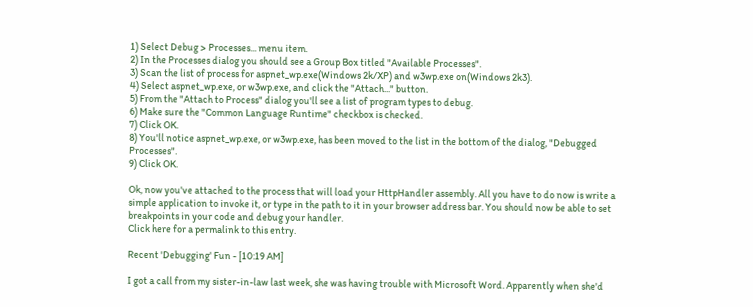1) Select Debug > Processes... menu item.
2) In the Processes dialog you should see a Group Box titled "Available Processes".
3) Scan the list of process for aspnet_wp.exe(Windows 2k/XP) and w3wp.exe on(Windows 2k3).
4) Select aspnet_wp.exe, or w3wp.exe, and click the "Attach..." button.
5) From the "Attach to Process" dialog you'll see a list of program types to debug.
6) Make sure the "Common Language Runtime" checkbox is checked.
7) Click OK.
8) You'll notice aspnet_wp.exe, or w3wp.exe, has been moved to the list in the bottom of the dialog, "Debugged Processes".
9) Click OK.

Ok, now you've attached to the process that will load your HttpHandler assembly. All you have to do now is write a simple application to invoke it, or type in the path to it in your browser address bar. You should now be able to set breakpoints in your code and debug your handler.
Click here for a permalink to this entry.

Recent 'Debugging' Fun - [10:19 AM]

I got a call from my sister-in-law last week, she was having trouble with Microsoft Word. Apparently when she'd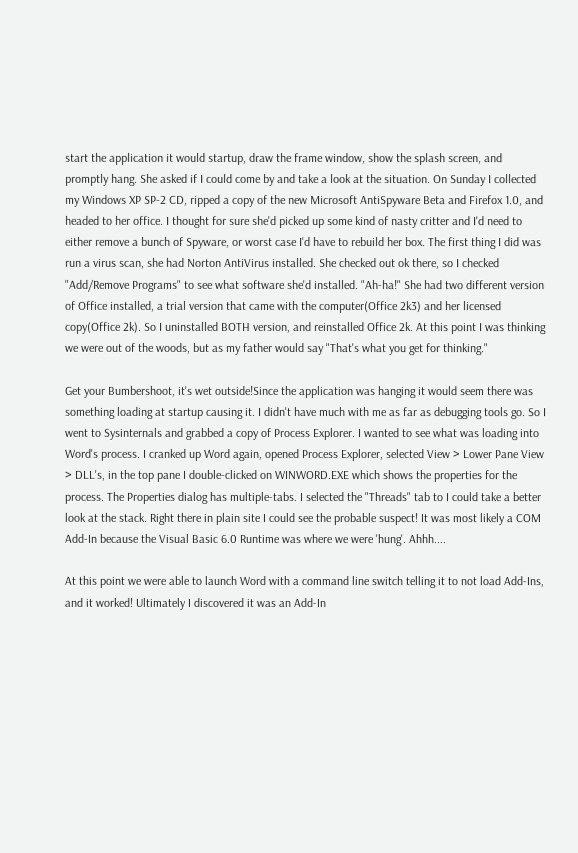start the application it would startup, draw the frame window, show the splash screen, and promptly hang. She asked if I could come by and take a look at the situation. On Sunday I collected my Windows XP SP-2 CD, ripped a copy of the new Microsoft AntiSpyware Beta and Firefox 1.0, and headed to her office. I thought for sure she'd picked up some kind of nasty critter and I'd need to either remove a bunch of Spyware, or worst case I'd have to rebuild her box. The first thing I did was run a virus scan, she had Norton AntiVirus installed. She checked out ok there, so I checked "Add/Remove Programs" to see what software she'd installed. "Ah-ha!" She had two different version of Office installed, a trial version that came with the computer(Office 2k3) and her licensed copy(Office 2k). So I uninstalled BOTH version, and reinstalled Office 2k. At this point I was thinking we were out of the woods, but as my father would say "That's what you get for thinking."

Get your Bumbershoot, it's wet outside!Since the application was hanging it would seem there was something loading at startup causing it. I didn't have much with me as far as debugging tools go. So I went to Sysinternals and grabbed a copy of Process Explorer. I wanted to see what was loading into Word's process. I cranked up Word again, opened Process Explorer, selected View > Lower Pane View > DLL's, in the top pane I double-clicked on WINWORD.EXE which shows the properties for the process. The Properties dialog has multiple-tabs. I selected the "Threads" tab to I could take a better look at the stack. Right there in plain site I could see the probable suspect! It was most likely a COM Add-In because the Visual Basic 6.0 Runtime was where we were 'hung'. Ahhh....

At this point we were able to launch Word with a command line switch telling it to not load Add-Ins, and it worked! Ultimately I discovered it was an Add-In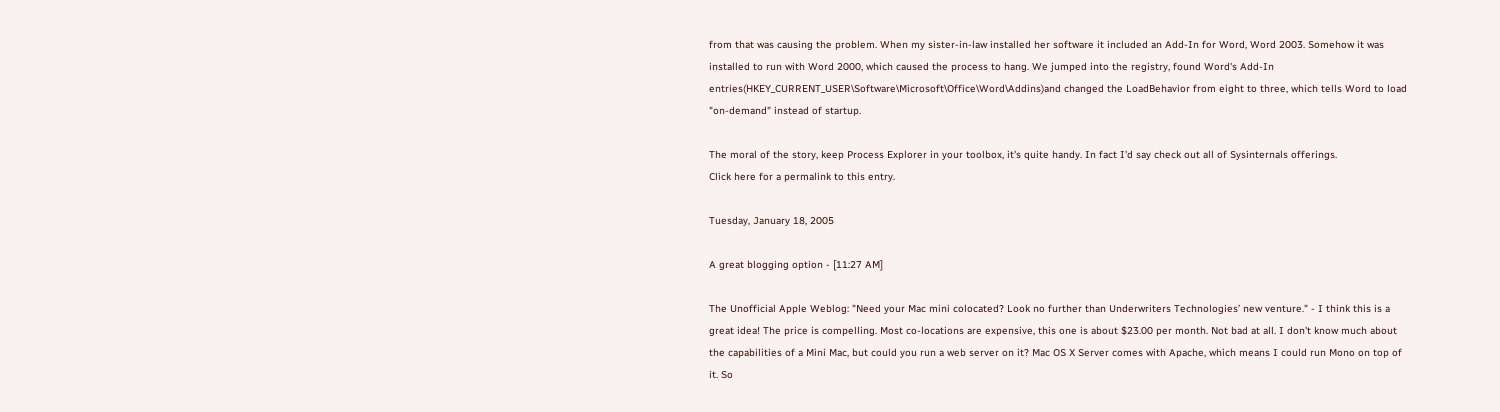from that was causing the problem. When my sister-in-law installed her software it included an Add-In for Word, Word 2003. Somehow it was installed to run with Word 2000, which caused the process to hang. We jumped into the registry, found Word's Add-In entries(HKEY_CURRENT_USER\Software\Microsoft\Office\Word\Addins)and changed the LoadBehavior from eight to three, which tells Word to load "on-demand" instead of startup.

The moral of the story, keep Process Explorer in your toolbox, it's quite handy. In fact I'd say check out all of Sysinternals offerings.
Click here for a permalink to this entry.

Tuesday, January 18, 2005

A great blogging option - [11:27 AM]

The Unofficial Apple Weblog: "Need your Mac mini colocated? Look no further than Underwriters Technologies’ new venture." - I think this is a great idea! The price is compelling. Most co-locations are expensive, this one is about $23.00 per month. Not bad at all. I don't know much about the capabilities of a Mini Mac, but could you run a web server on it? Mac OS X Server comes with Apache, which means I could run Mono on top of it. So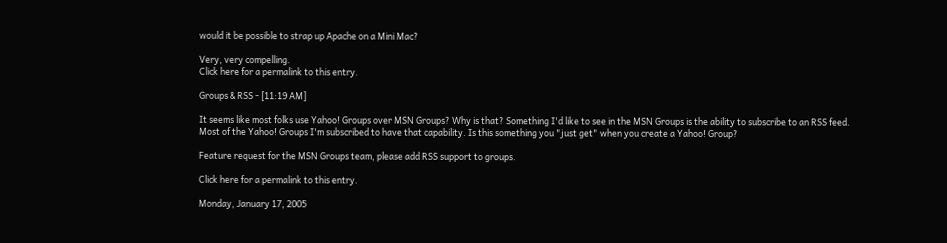would it be possible to strap up Apache on a Mini Mac?

Very, very compelling.
Click here for a permalink to this entry.

Groups & RSS - [11:19 AM]

It seems like most folks use Yahoo! Groups over MSN Groups? Why is that? Something I'd like to see in the MSN Groups is the ability to subscribe to an RSS feed. Most of the Yahoo! Groups I'm subscribed to have that capability. Is this something you "just get" when you create a Yahoo! Group?

Feature request for the MSN Groups team, please add RSS support to groups.

Click here for a permalink to this entry.

Monday, January 17, 2005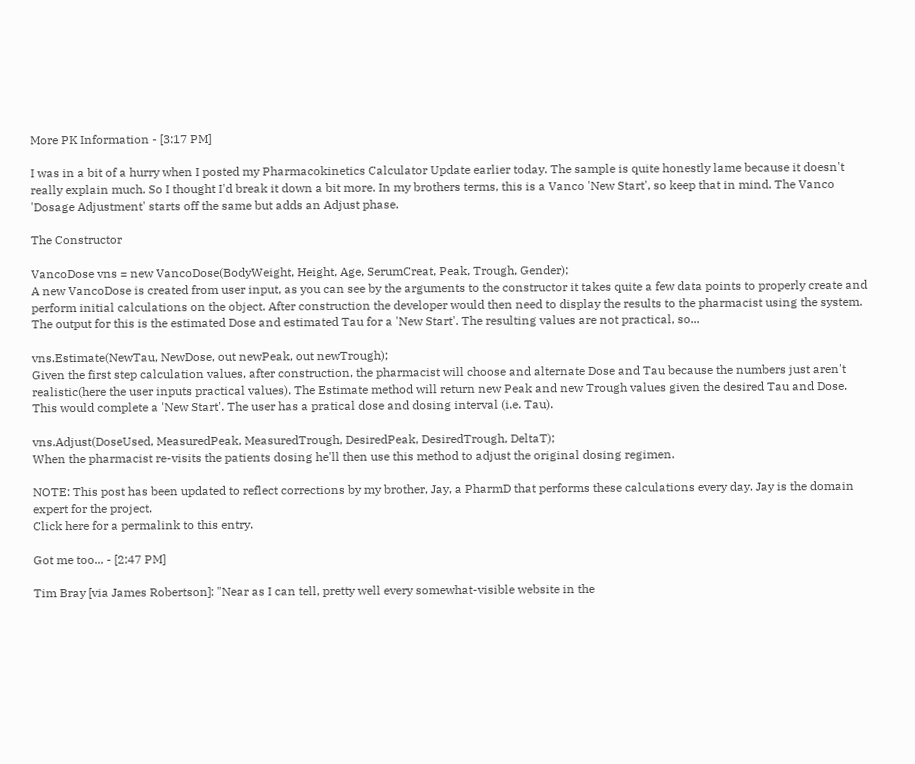More PK Information - [3:17 PM]

I was in a bit of a hurry when I posted my Pharmacokinetics Calculator Update earlier today. The sample is quite honestly lame because it doesn't really explain much. So I thought I'd break it down a bit more. In my brothers terms, this is a Vanco 'New Start', so keep that in mind. The Vanco 'Dosage Adjustment' starts off the same but adds an Adjust phase.

The Constructor

VancoDose vns = new VancoDose(BodyWeight, Height, Age, SerumCreat, Peak, Trough, Gender);
A new VancoDose is created from user input, as you can see by the arguments to the constructor it takes quite a few data points to properly create and perform initial calculations on the object. After construction the developer would then need to display the results to the pharmacist using the system. The output for this is the estimated Dose and estimated Tau for a 'New Start'. The resulting values are not practical, so...

vns.Estimate(NewTau, NewDose, out newPeak, out newTrough);
Given the first step calculation values, after construction, the pharmacist will choose and alternate Dose and Tau because the numbers just aren't realistic(here the user inputs practical values). The Estimate method will return new Peak and new Trough values given the desired Tau and Dose. This would complete a 'New Start'. The user has a pratical dose and dosing interval (i.e. Tau).

vns.Adjust(DoseUsed, MeasuredPeak, MeasuredTrough, DesiredPeak, DesiredTrough, DeltaT);
When the pharmacist re-visits the patients dosing he'll then use this method to adjust the original dosing regimen.

NOTE: This post has been updated to reflect corrections by my brother, Jay, a PharmD that performs these calculations every day. Jay is the domain expert for the project.
Click here for a permalink to this entry.

Got me too... - [2:47 PM]

Tim Bray [via James Robertson]: "Near as I can tell, pretty well every somewhat-visible website in the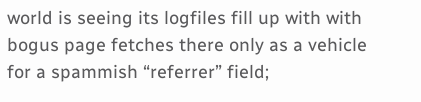world is seeing its logfiles fill up with with bogus page fetches there only as a vehicle for a spammish “referrer” field;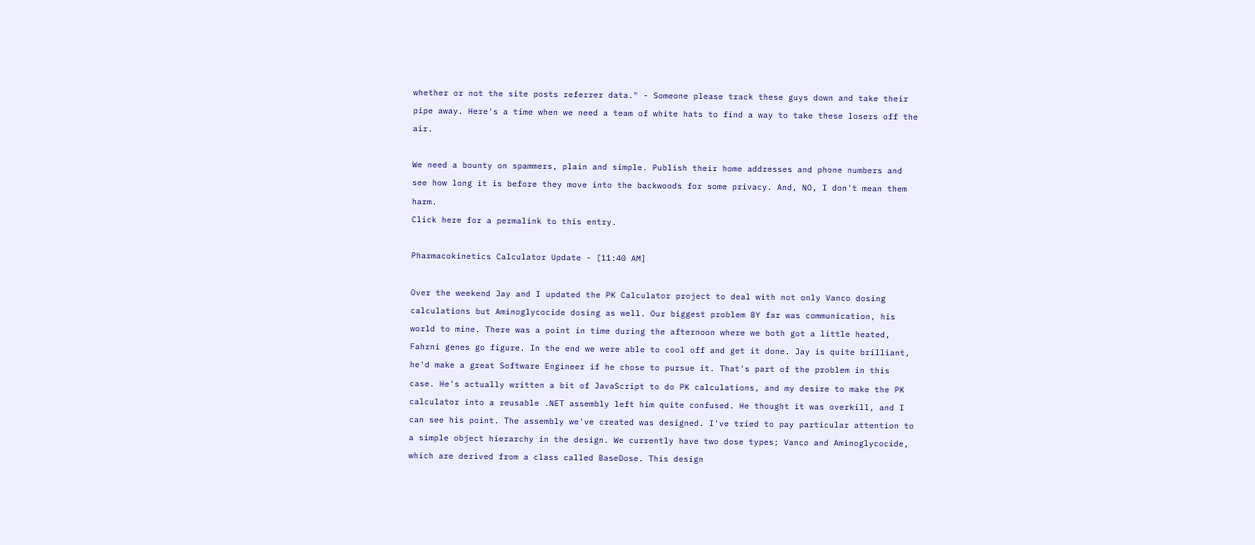whether or not the site posts referrer data." - Someone please track these guys down and take their pipe away. Here's a time when we need a team of white hats to find a way to take these losers off the air.

We need a bounty on spammers, plain and simple. Publish their home addresses and phone numbers and see how long it is before they move into the backwoods for some privacy. And, NO, I don't mean them harm.
Click here for a permalink to this entry.

Pharmacokinetics Calculator Update - [11:40 AM]

Over the weekend Jay and I updated the PK Calculator project to deal with not only Vanco dosing calculations but Aminoglycocide dosing as well. Our biggest problem BY far was communication, his world to mine. There was a point in time during the afternoon where we both got a little heated, Fahrni genes go figure. In the end we were able to cool off and get it done. Jay is quite brilliant, he'd make a great Software Engineer if he chose to pursue it. That's part of the problem in this case. He's actually written a bit of JavaScript to do PK calculations, and my desire to make the PK calculator into a reusable .NET assembly left him quite confused. He thought it was overkill, and I can see his point. The assembly we've created was designed. I've tried to pay particular attention to a simple object hierarchy in the design. We currently have two dose types; Vanco and Aminoglycocide, which are derived from a class called BaseDose. This design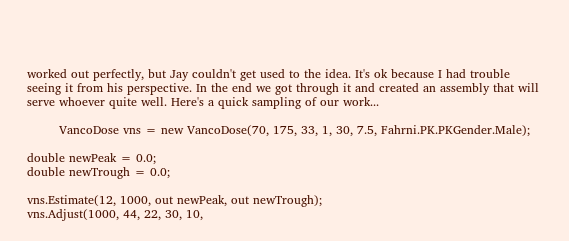worked out perfectly, but Jay couldn't get used to the idea. It's ok because I had trouble seeing it from his perspective. In the end we got through it and created an assembly that will serve whoever quite well. Here's a quick sampling of our work...

        VancoDose vns = new VancoDose(70, 175, 33, 1, 30, 7.5, Fahrni.PK.PKGender.Male);

double newPeak = 0.0;
double newTrough = 0.0;

vns.Estimate(12, 1000, out newPeak, out newTrough);
vns.Adjust(1000, 44, 22, 30, 10,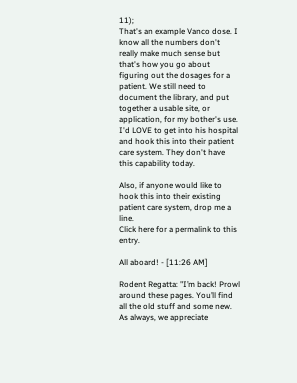11);
That's an example Vanco dose. I know all the numbers don't really make much sense but that's how you go about figuring out the dosages for a patient. We still need to document the library, and put together a usable site, or application, for my bother's use. I'd LOVE to get into his hospital and hook this into their patient care system. They don't have this capability today.

Also, if anyone would like to hook this into their existing patient care system, drop me a line.
Click here for a permalink to this entry.

All aboard! - [11:26 AM]

Rodent Regatta: "I’m back! Prowl around these pages. You’ll find all the old stuff and some new. As always, we appreciate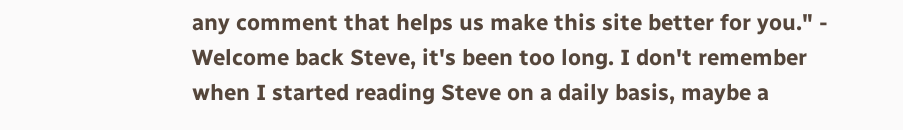any comment that helps us make this site better for you." - Welcome back Steve, it's been too long. I don't remember when I started reading Steve on a daily basis, maybe a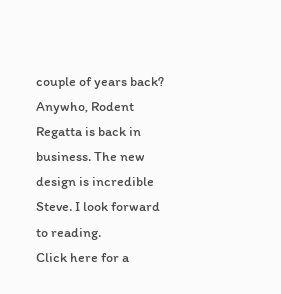couple of years back? Anywho, Rodent Regatta is back in business. The new design is incredible Steve. I look forward to reading.
Click here for a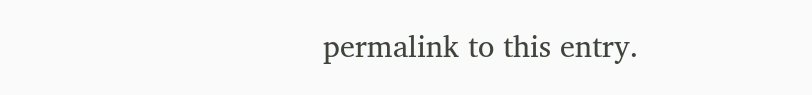permalink to this entry.